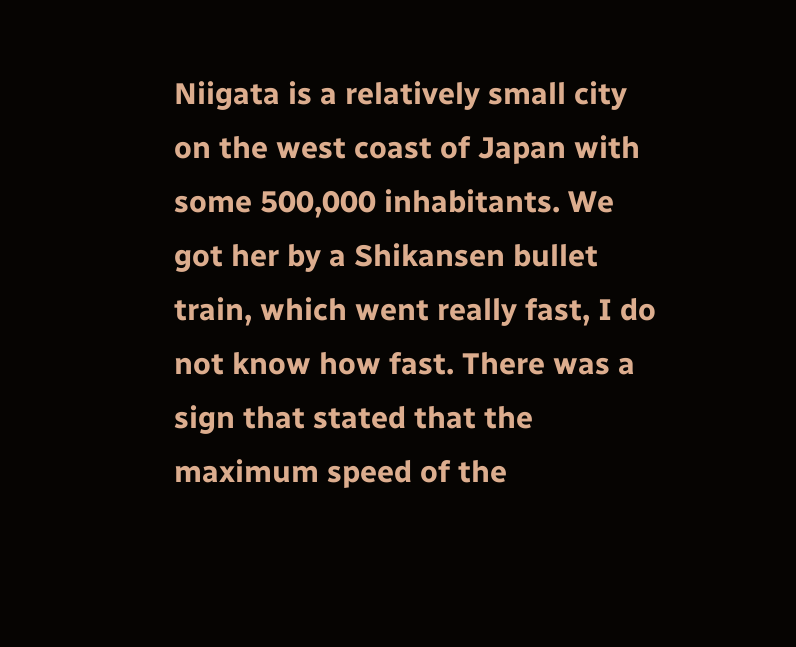Niigata is a relatively small city on the west coast of Japan with some 500,000 inhabitants. We got her by a Shikansen bullet train, which went really fast, I do not know how fast. There was a sign that stated that the maximum speed of the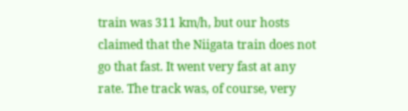train was 311 km/h, but our hosts claimed that the Niigata train does not go that fast. It went very fast at any rate. The track was, of course, very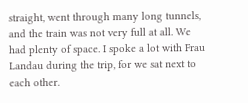straight, went through many long tunnels, and the train was not very full at all. We had plenty of space. I spoke a lot with Frau Landau during the trip, for we sat next to each other.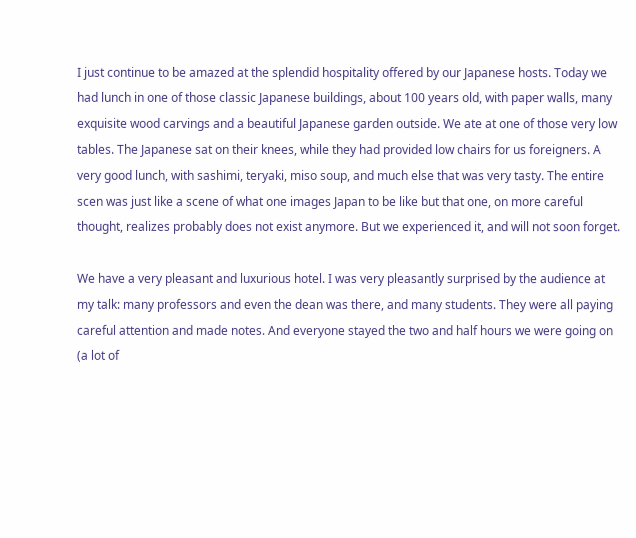I just continue to be amazed at the splendid hospitality offered by our Japanese hosts. Today we had lunch in one of those classic Japanese buildings, about 100 years old, with paper walls, many exquisite wood carvings and a beautiful Japanese garden outside. We ate at one of those very low tables. The Japanese sat on their knees, while they had provided low chairs for us foreigners. A very good lunch, with sashimi, teryaki, miso soup, and much else that was very tasty. The entire scen was just like a scene of what one images Japan to be like but that one, on more careful thought, realizes probably does not exist anymore. But we experienced it, and will not soon forget.

We have a very pleasant and luxurious hotel. I was very pleasantly surprised by the audience at my talk: many professors and even the dean was there, and many students. They were all paying careful attention and made notes. And everyone stayed the two and half hours we were going on (a lot of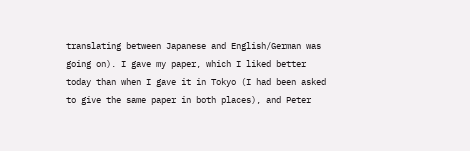translating between Japanese and English/German was going on). I gave my paper, which I liked better today than when I gave it in Tokyo (I had been asked to give the same paper in both places), and Peter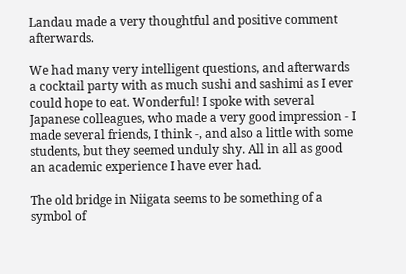Landau made a very thoughtful and positive comment afterwards.

We had many very intelligent questions, and afterwards a cocktail party with as much sushi and sashimi as I ever could hope to eat. Wonderful! I spoke with several Japanese colleagues, who made a very good impression - I made several friends, I think -, and also a little with some students, but they seemed unduly shy. All in all as good an academic experience I have ever had.

The old bridge in Niigata seems to be something of a symbol of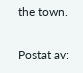the town.

Postat av: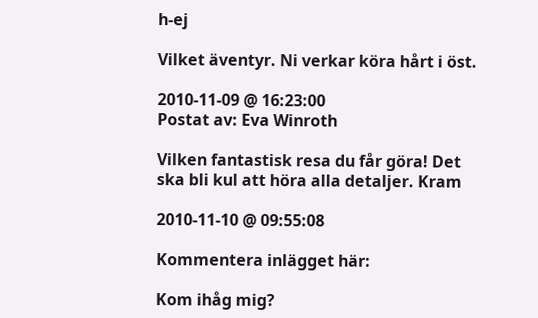h-ej

Vilket äventyr. Ni verkar köra hårt i öst.

2010-11-09 @ 16:23:00
Postat av: Eva Winroth

Vilken fantastisk resa du får göra! Det ska bli kul att höra alla detaljer. Kram

2010-11-10 @ 09:55:08

Kommentera inlägget här:

Kom ihåg mig?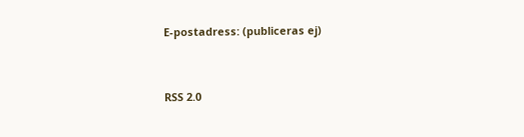E-postadress: (publiceras ej)



RSS 2.0